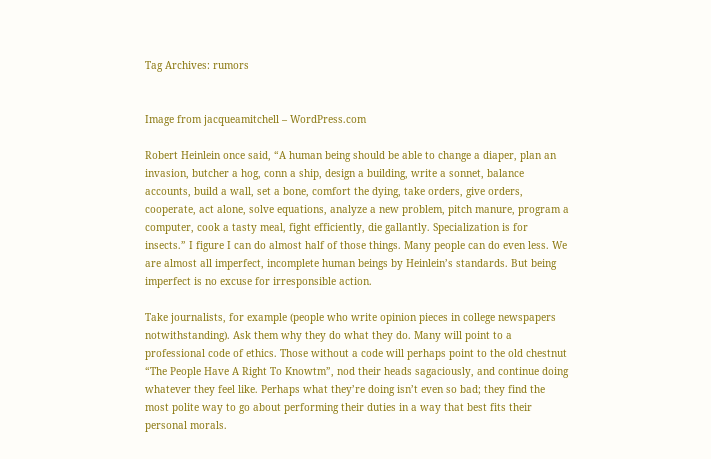Tag Archives: rumors


Image from jacqueamitchell – WordPress.com

Robert Heinlein once said, “A human being should be able to change a diaper, plan an invasion, butcher a hog, conn a ship, design a building, write a sonnet, balance accounts, build a wall, set a bone, comfort the dying, take orders, give orders, cooperate, act alone, solve equations, analyze a new problem, pitch manure, program a computer, cook a tasty meal, fight efficiently, die gallantly. Specialization is for insects.” I figure I can do almost half of those things. Many people can do even less. We are almost all imperfect, incomplete human beings by Heinlein’s standards. But being imperfect is no excuse for irresponsible action.

Take journalists, for example (people who write opinion pieces in college newspapers notwithstanding). Ask them why they do what they do. Many will point to a professional code of ethics. Those without a code will perhaps point to the old chestnut “The People Have A Right To Knowtm”, nod their heads sagaciously, and continue doing whatever they feel like. Perhaps what they’re doing isn’t even so bad; they find the most polite way to go about performing their duties in a way that best fits their personal morals.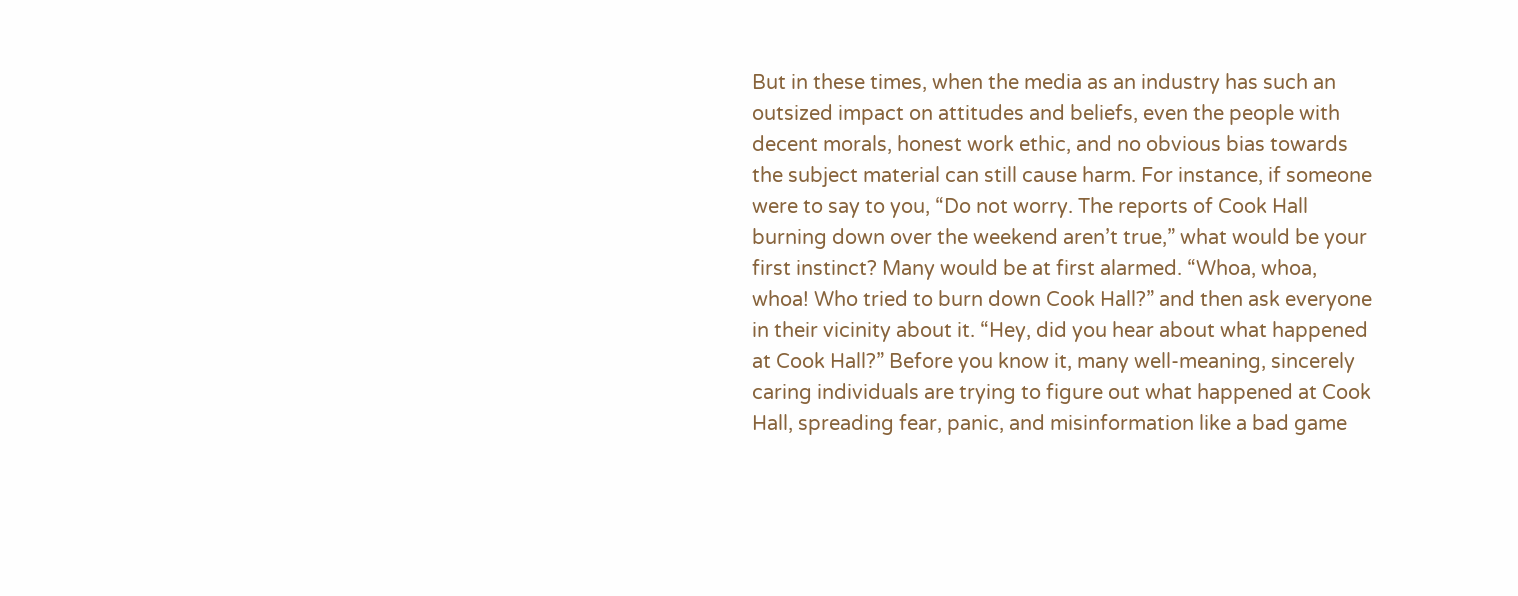But in these times, when the media as an industry has such an outsized impact on attitudes and beliefs, even the people with decent morals, honest work ethic, and no obvious bias towards the subject material can still cause harm. For instance, if someone were to say to you, “Do not worry. The reports of Cook Hall burning down over the weekend aren’t true,” what would be your first instinct? Many would be at first alarmed. “Whoa, whoa, whoa! Who tried to burn down Cook Hall?” and then ask everyone in their vicinity about it. “Hey, did you hear about what happened at Cook Hall?” Before you know it, many well-meaning, sincerely caring individuals are trying to figure out what happened at Cook Hall, spreading fear, panic, and misinformation like a bad game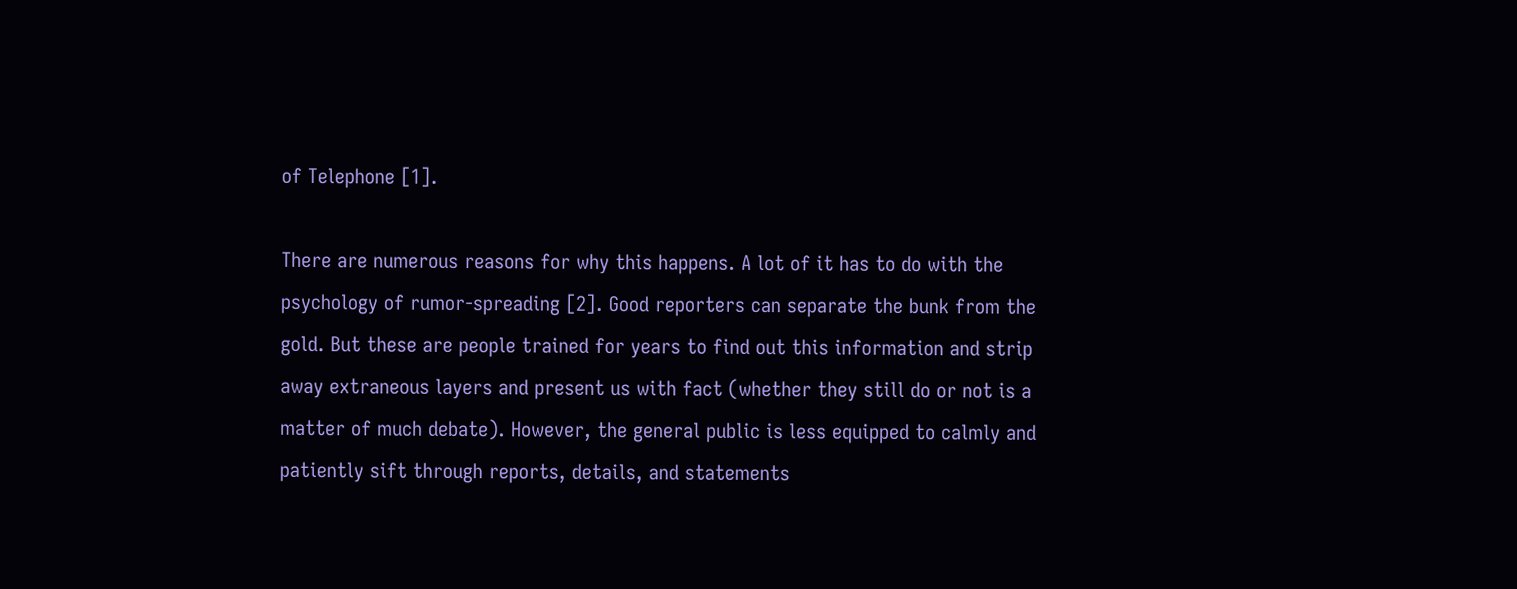of Telephone [1].

There are numerous reasons for why this happens. A lot of it has to do with the psychology of rumor-spreading [2]. Good reporters can separate the bunk from the gold. But these are people trained for years to find out this information and strip away extraneous layers and present us with fact (whether they still do or not is a matter of much debate). However, the general public is less equipped to calmly and patiently sift through reports, details, and statements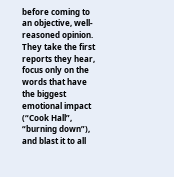before coming to an objective, well-reasoned opinion. They take the first reports they hear, focus only on the words that have the biggest emotional impact (“Cook Hall”, “burning down”), and blast it to all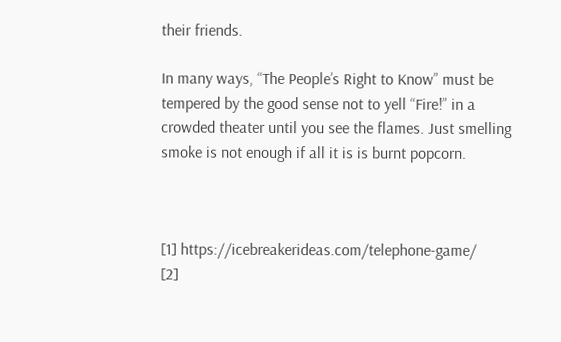their friends.

In many ways, “The People’s Right to Know” must be tempered by the good sense not to yell “Fire!” in a crowded theater until you see the flames. Just smelling smoke is not enough if all it is is burnt popcorn.



[1] https://icebreakerideas.com/telephone-game/
[2]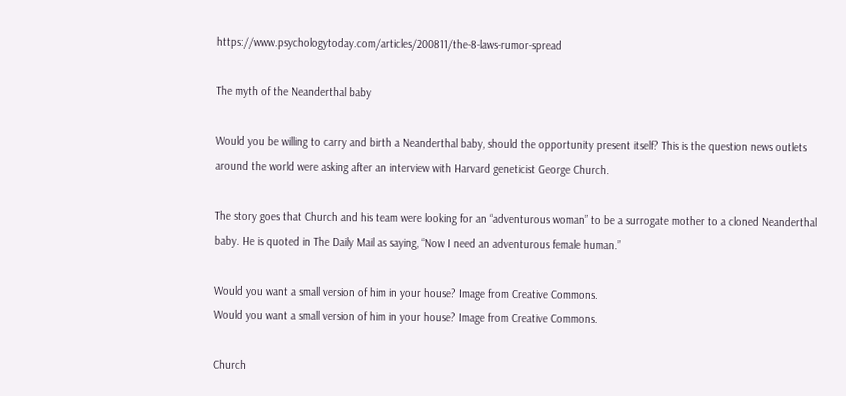https://www.psychologytoday.com/articles/200811/the-8-laws-rumor-spread

The myth of the Neanderthal baby

Would you be willing to carry and birth a Neanderthal baby, should the opportunity present itself? This is the question news outlets around the world were asking after an interview with Harvard geneticist George Church.

The story goes that Church and his team were looking for an “adventurous woman” to be a surrogate mother to a cloned Neanderthal baby. He is quoted in The Daily Mail as saying, “Now I need an adventurous female human.”

Would you want a small version of him in your house? Image from Creative Commons.
Would you want a small version of him in your house? Image from Creative Commons.

Church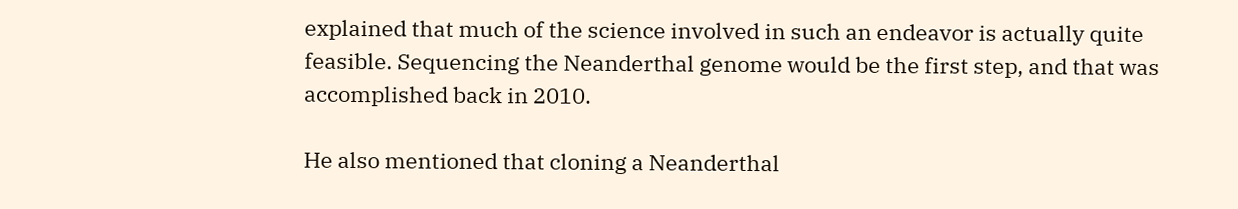explained that much of the science involved in such an endeavor is actually quite feasible. Sequencing the Neanderthal genome would be the first step, and that was accomplished back in 2010.

He also mentioned that cloning a Neanderthal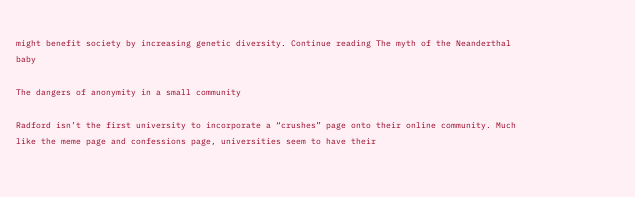might benefit society by increasing genetic diversity. Continue reading The myth of the Neanderthal baby

The dangers of anonymity in a small community

Radford isn’t the first university to incorporate a “crushes” page onto their online community. Much like the meme page and confessions page, universities seem to have their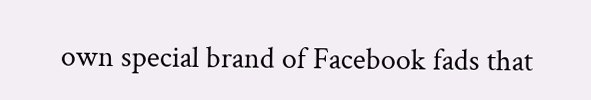own special brand of Facebook fads that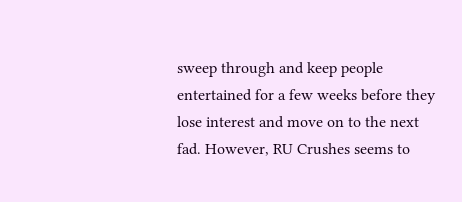sweep through and keep people entertained for a few weeks before they lose interest and move on to the next fad. However, RU Crushes seems to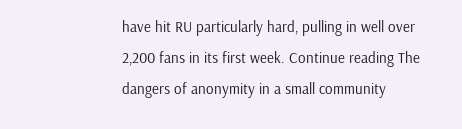have hit RU particularly hard, pulling in well over 2,200 fans in its first week. Continue reading The dangers of anonymity in a small community